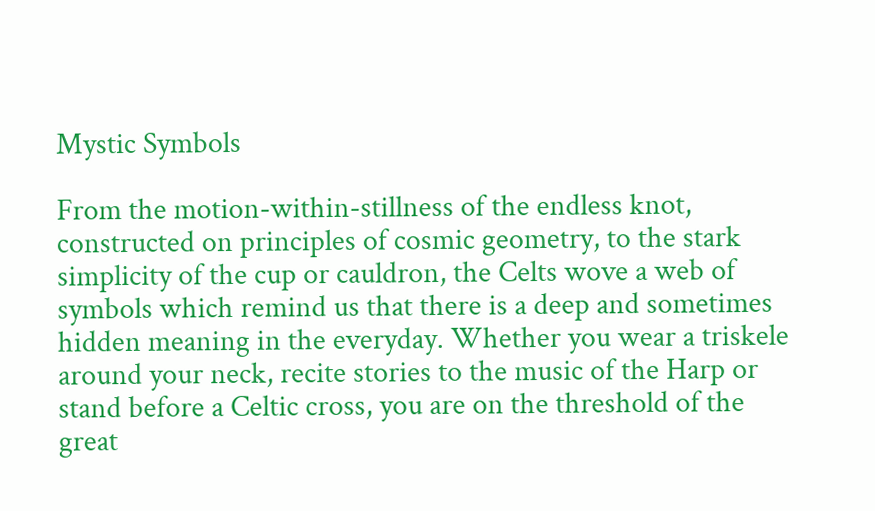Mystic Symbols

From the motion-within-stillness of the endless knot, constructed on principles of cosmic geometry, to the stark simplicity of the cup or cauldron, the Celts wove a web of symbols which remind us that there is a deep and sometimes hidden meaning in the everyday. Whether you wear a triskele around your neck, recite stories to the music of the Harp or stand before a Celtic cross, you are on the threshold of the great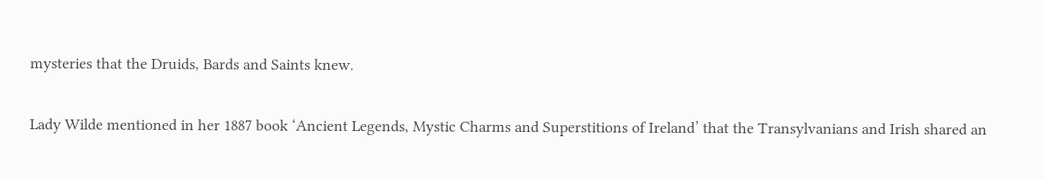mysteries that the Druids, Bards and Saints knew.

Lady Wilde mentioned in her 1887 book ‘Ancient Legends, Mystic Charms and Superstitions of Ireland’ that the Transylvanians and Irish shared an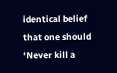identical belief that one should ‘Never kill a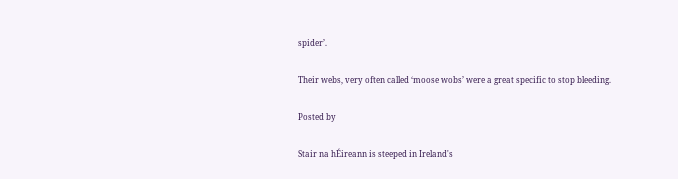spider’.

Their webs, very often called ‘moose wobs’ were a great specific to stop bleeding.

Posted by

Stair na hÉireann is steeped in Ireland's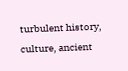turbulent history, culture, ancient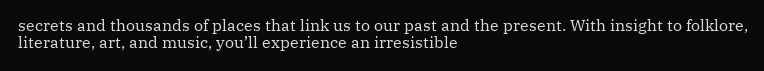secrets and thousands of places that link us to our past and the present. With insight to folklore, literature, art, and music, you’ll experience an irresistible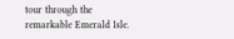tour through the remarkable Emerald Isle.